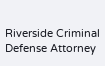Riverside Criminal Defense Attorney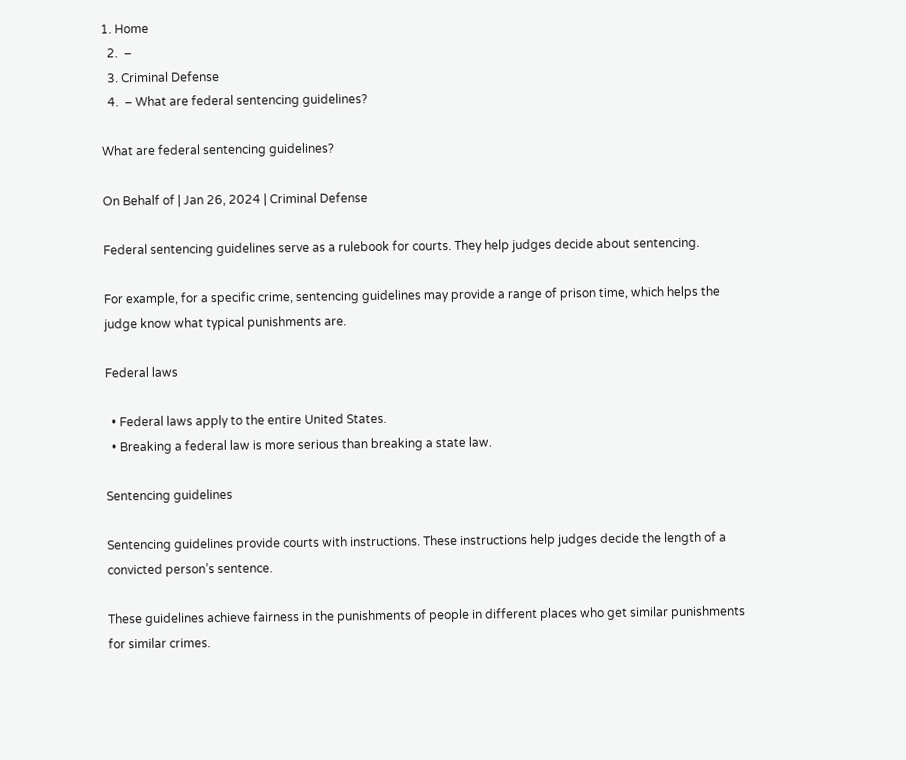1. Home
  2.  –
  3. Criminal Defense
  4.  – What are federal sentencing guidelines?

What are federal sentencing guidelines?

On Behalf of | Jan 26, 2024 | Criminal Defense

Federal sentencing guidelines serve as a rulebook for courts. They help judges decide about sentencing.

For example, for a specific crime, sentencing guidelines may provide a range of prison time, which helps the judge know what typical punishments are.

Federal laws

  • Federal laws apply to the entire United States.
  • Breaking a federal law is more serious than breaking a state law.

Sentencing guidelines

Sentencing guidelines provide courts with instructions. These instructions help judges decide the length of a convicted person’s sentence.

These guidelines achieve fairness in the punishments of people in different places who get similar punishments for similar crimes.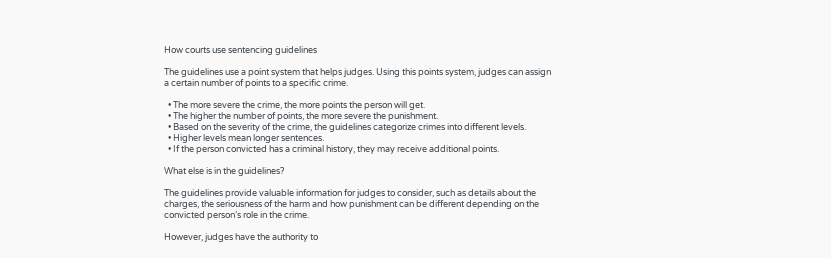How courts use sentencing guidelines

The guidelines use a point system that helps judges. Using this points system, judges can assign a certain number of points to a specific crime.

  • The more severe the crime, the more points the person will get.
  • The higher the number of points, the more severe the punishment.
  • Based on the severity of the crime, the guidelines categorize crimes into different levels.
  • Higher levels mean longer sentences.
  • If the person convicted has a criminal history, they may receive additional points.

What else is in the guidelines?

The guidelines provide valuable information for judges to consider, such as details about the charges, the seriousness of the harm and how punishment can be different depending on the convicted person’s role in the crime.

However, judges have the authority to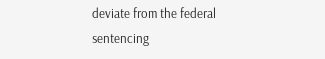deviate from the federal sentencing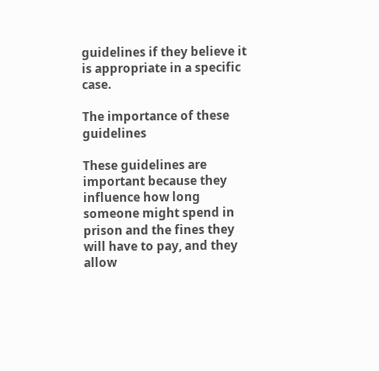guidelines if they believe it is appropriate in a specific case.

The importance of these guidelines

These guidelines are important because they influence how long someone might spend in prison and the fines they will have to pay, and they allow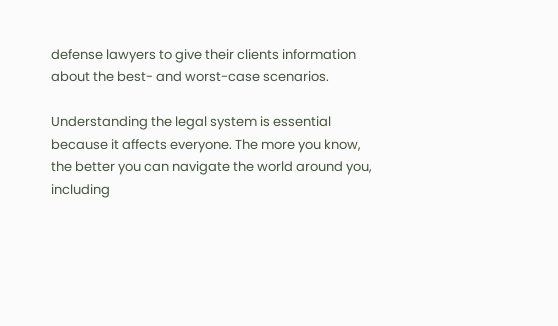defense lawyers to give their clients information about the best- and worst-case scenarios.

Understanding the legal system is essential because it affects everyone. The more you know, the better you can navigate the world around you, including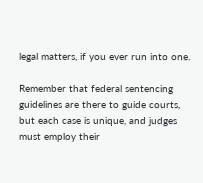legal matters, if you ever run into one.

Remember that federal sentencing guidelines are there to guide courts, but each case is unique, and judges must employ their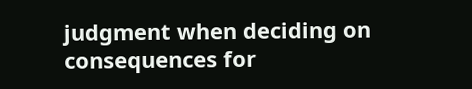judgment when deciding on consequences for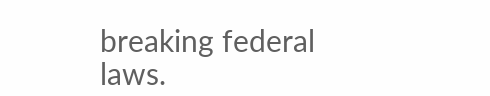breaking federal laws.